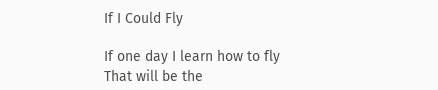If I Could Fly

If one day I learn how to fly
That will be the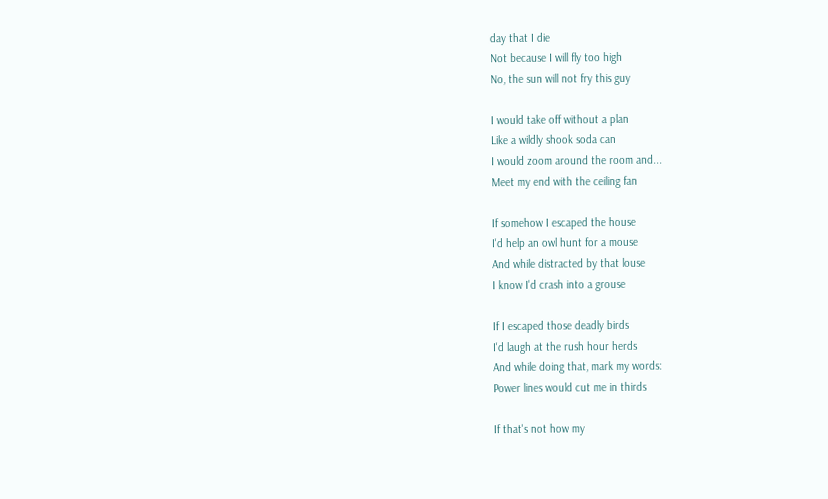day that I die
Not because I will fly too high
No, the sun will not fry this guy

I would take off without a plan
Like a wildly shook soda can
I would zoom around the room and...
Meet my end with the ceiling fan

If somehow I escaped the house
I'd help an owl hunt for a mouse
And while distracted by that louse
I know I'd crash into a grouse

If I escaped those deadly birds
I'd laugh at the rush hour herds
And while doing that, mark my words:
Power lines would cut me in thirds

If that's not how my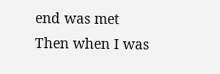end was met
Then when I was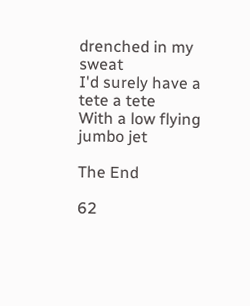drenched in my sweat
I'd surely have a tete a tete
With a low flying jumbo jet

The End

62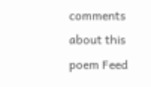comments about this poem Feed